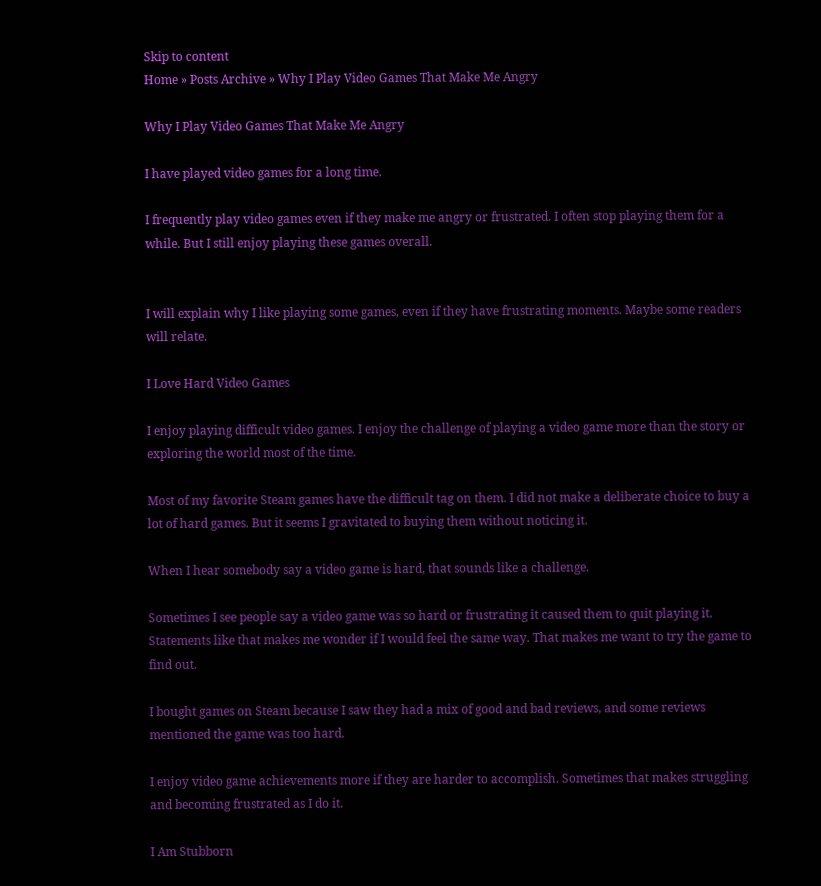Skip to content
Home » Posts Archive » Why I Play Video Games That Make Me Angry

Why I Play Video Games That Make Me Angry

I have played video games for a long time.

I frequently play video games even if they make me angry or frustrated. I often stop playing them for a while. But I still enjoy playing these games overall.


I will explain why I like playing some games, even if they have frustrating moments. Maybe some readers will relate.

I Love Hard Video Games

I enjoy playing difficult video games. I enjoy the challenge of playing a video game more than the story or exploring the world most of the time.

Most of my favorite Steam games have the difficult tag on them. I did not make a deliberate choice to buy a lot of hard games. But it seems I gravitated to buying them without noticing it.

When I hear somebody say a video game is hard, that sounds like a challenge.

Sometimes I see people say a video game was so hard or frustrating it caused them to quit playing it. Statements like that makes me wonder if I would feel the same way. That makes me want to try the game to find out.

I bought games on Steam because I saw they had a mix of good and bad reviews, and some reviews mentioned the game was too hard.

I enjoy video game achievements more if they are harder to accomplish. Sometimes that makes struggling and becoming frustrated as I do it.

I Am Stubborn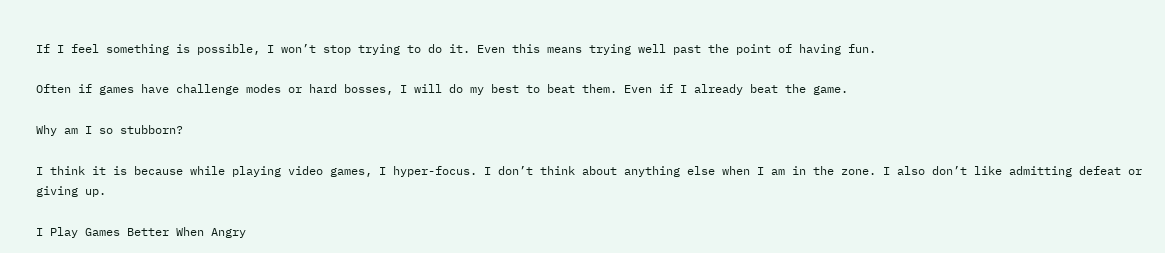If I feel something is possible, I won’t stop trying to do it. Even this means trying well past the point of having fun.

Often if games have challenge modes or hard bosses, I will do my best to beat them. Even if I already beat the game.

Why am I so stubborn?

I think it is because while playing video games, I hyper-focus. I don’t think about anything else when I am in the zone. I also don’t like admitting defeat or giving up.

I Play Games Better When Angry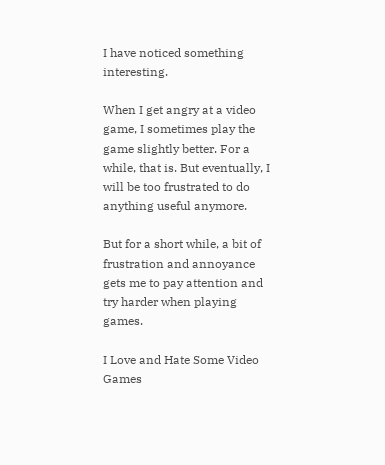I have noticed something interesting.

When I get angry at a video game, I sometimes play the game slightly better. For a while, that is. But eventually, I will be too frustrated to do anything useful anymore.

But for a short while, a bit of frustration and annoyance gets me to pay attention and try harder when playing games.

I Love and Hate Some Video Games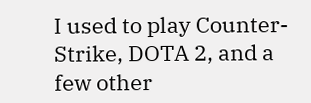I used to play Counter-Strike, DOTA 2, and a few other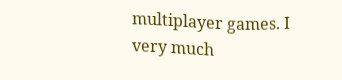multiplayer games. I very much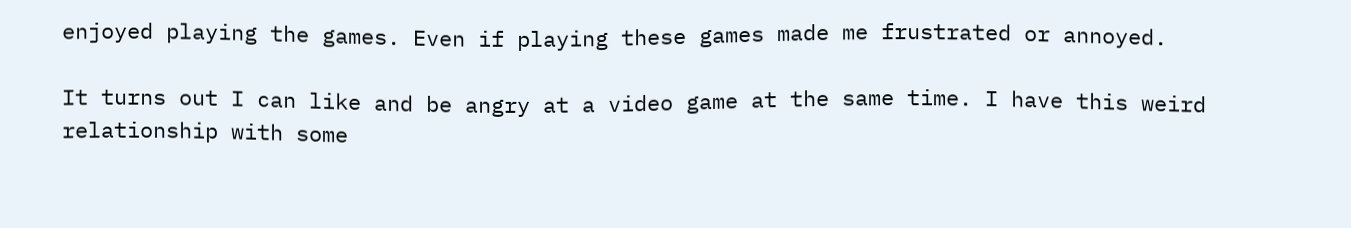enjoyed playing the games. Even if playing these games made me frustrated or annoyed.

It turns out I can like and be angry at a video game at the same time. I have this weird relationship with some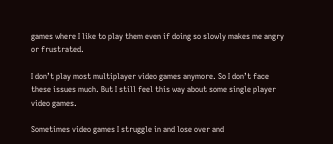games where I like to play them even if doing so slowly makes me angry or frustrated.

I don’t play most multiplayer video games anymore. So I don’t face these issues much. But I still feel this way about some single player video games.

Sometimes video games I struggle in and lose over and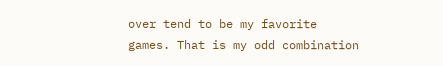over tend to be my favorite games. That is my odd combination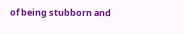of being stubborn and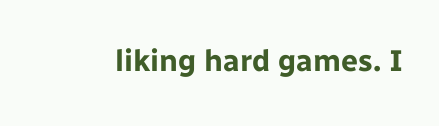liking hard games. I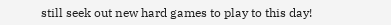still seek out new hard games to play to this day!